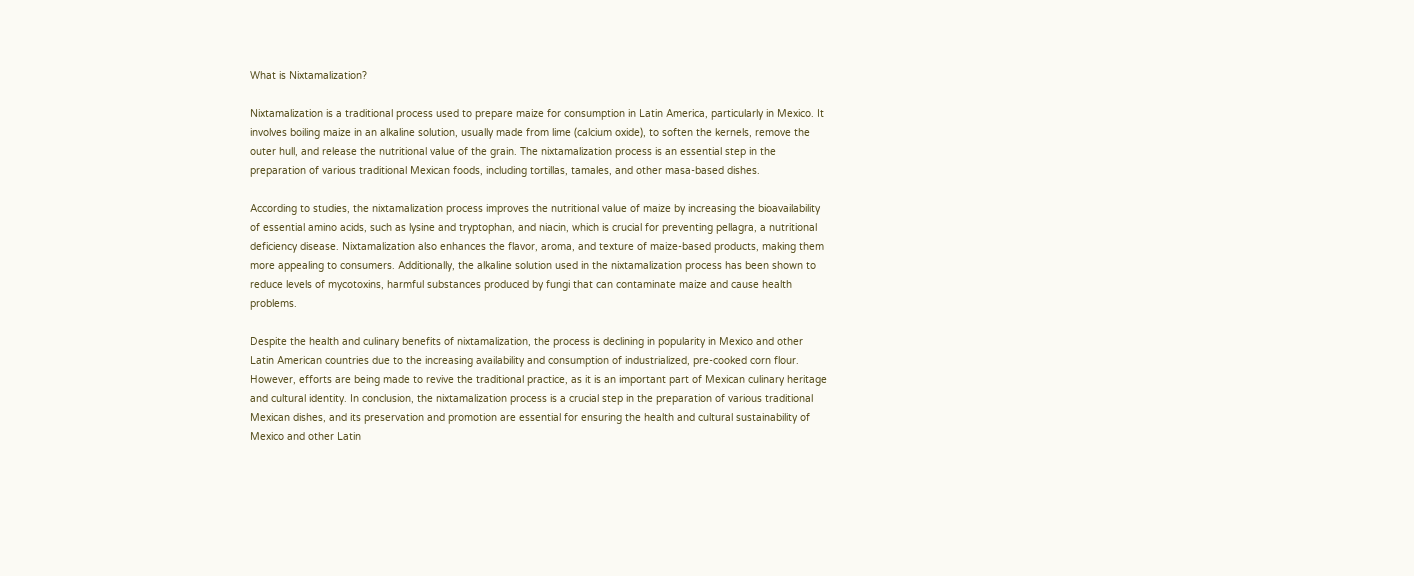What is Nixtamalization?

Nixtamalization is a traditional process used to prepare maize for consumption in Latin America, particularly in Mexico. It involves boiling maize in an alkaline solution, usually made from lime (calcium oxide), to soften the kernels, remove the outer hull, and release the nutritional value of the grain. The nixtamalization process is an essential step in the preparation of various traditional Mexican foods, including tortillas, tamales, and other masa-based dishes.

According to studies, the nixtamalization process improves the nutritional value of maize by increasing the bioavailability of essential amino acids, such as lysine and tryptophan, and niacin, which is crucial for preventing pellagra, a nutritional deficiency disease. Nixtamalization also enhances the flavor, aroma, and texture of maize-based products, making them more appealing to consumers. Additionally, the alkaline solution used in the nixtamalization process has been shown to reduce levels of mycotoxins, harmful substances produced by fungi that can contaminate maize and cause health problems.

Despite the health and culinary benefits of nixtamalization, the process is declining in popularity in Mexico and other Latin American countries due to the increasing availability and consumption of industrialized, pre-cooked corn flour. However, efforts are being made to revive the traditional practice, as it is an important part of Mexican culinary heritage and cultural identity. In conclusion, the nixtamalization process is a crucial step in the preparation of various traditional Mexican dishes, and its preservation and promotion are essential for ensuring the health and cultural sustainability of Mexico and other Latin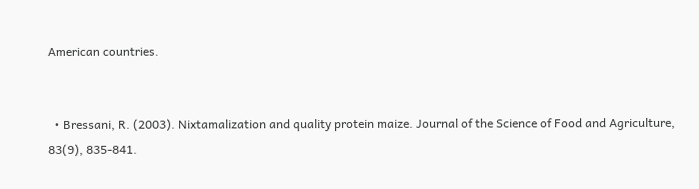American countries.


  • Bressani, R. (2003). Nixtamalization and quality protein maize. Journal of the Science of Food and Agriculture, 83(9), 835-841.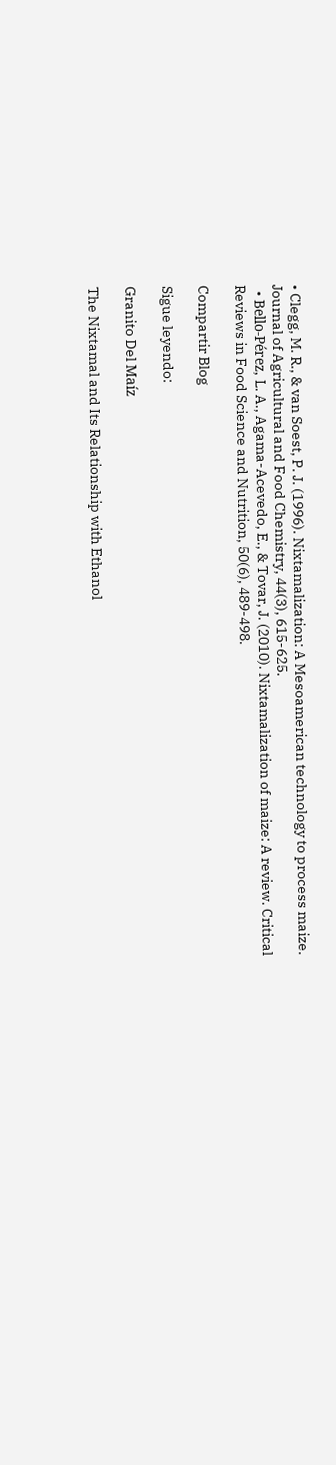• Clegg, M. R., & van Soest, P. J. (1996). Nixtamalization: A Mesoamerican technology to process maize. Journal of Agricultural and Food Chemistry, 44(3), 615-625.
  • Bello-Pérez, L. A., Agama-Acevedo, E., & Tovar, J. (2010). Nixtamalization of maize: A review. Critical Reviews in Food Science and Nutrition, 50(6), 489-498.

Compartir Blog

Sigue leyendo:

Granito Del Maíz

The Nixtamal and Its Relationship with Ethanol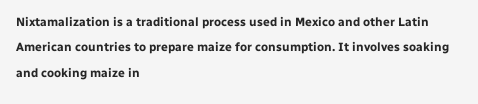Nixtamalization is a traditional process used in Mexico and other Latin American countries to prepare maize for consumption. It involves soaking and cooking maize in